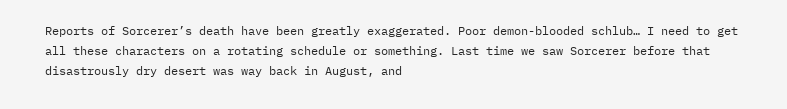Reports of Sorcerer’s death have been greatly exaggerated. Poor demon-blooded schlub… I need to get all these characters on a rotating schedule or something. Last time we saw Sorcerer before that disastrously dry desert was way back in August, and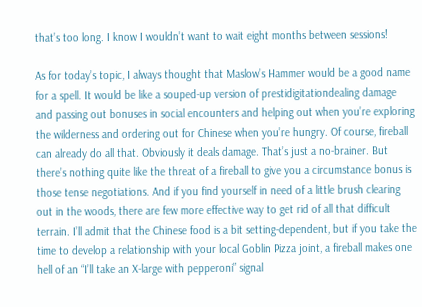that’s too long. I know I wouldn’t want to wait eight months between sessions!

As for today’s topic, I always thought that Maslow’s Hammer would be a good name for a spell. It would be like a souped-up version of prestidigitationdealing damage and passing out bonuses in social encounters and helping out when you’re exploring the wilderness and ordering out for Chinese when you’re hungry. Of course, fireball can already do all that. Obviously it deals damage. That’s just a no-brainer. But there’s nothing quite like the threat of a fireball to give you a circumstance bonus is those tense negotiations. And if you find yourself in need of a little brush clearing out in the woods, there are few more effective way to get rid of all that difficult terrain. I’ll admit that the Chinese food is a bit setting-dependent, but if you take the time to develop a relationship with your local Goblin Pizza joint, a fireball makes one hell of an “I’ll take an X-large with pepperoni” signal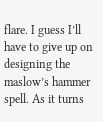flare. I guess I’ll have to give up on designing the maslow’s hammer spell. As it turns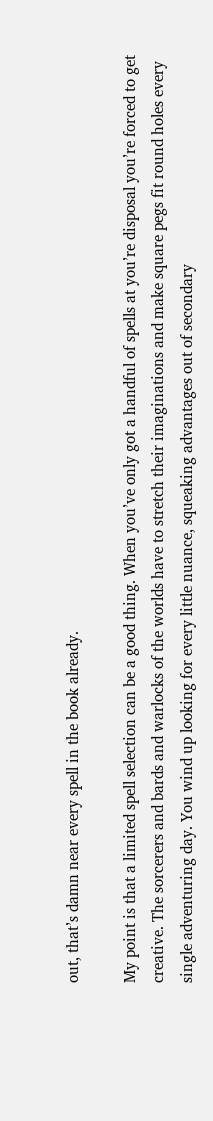out, that’s damn near every spell in the book already.

My point is that a limited spell selection can be a good thing. When you’ve only got a handful of spells at you’re disposal you’re forced to get creative. The sorcerers and bards and warlocks of the worlds have to stretch their imaginations and make square pegs fit round holes every single adventuring day. You wind up looking for every little nuance, squeaking advantages out of secondary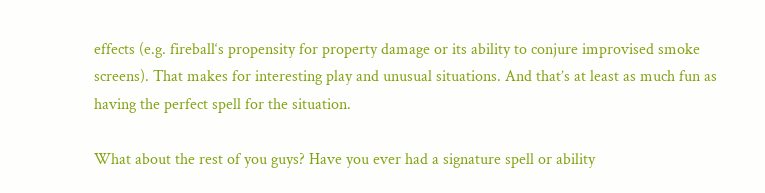effects (e.g. fireball‘s propensity for property damage or its ability to conjure improvised smoke screens). That makes for interesting play and unusual situations. And that’s at least as much fun as having the perfect spell for the situation.

What about the rest of you guys? Have you ever had a signature spell or ability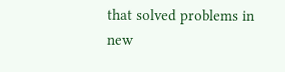that solved problems in new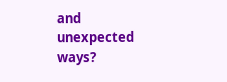and unexpected ways?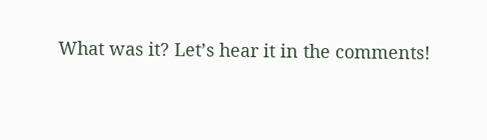What was it? Let’s hear it in the comments!